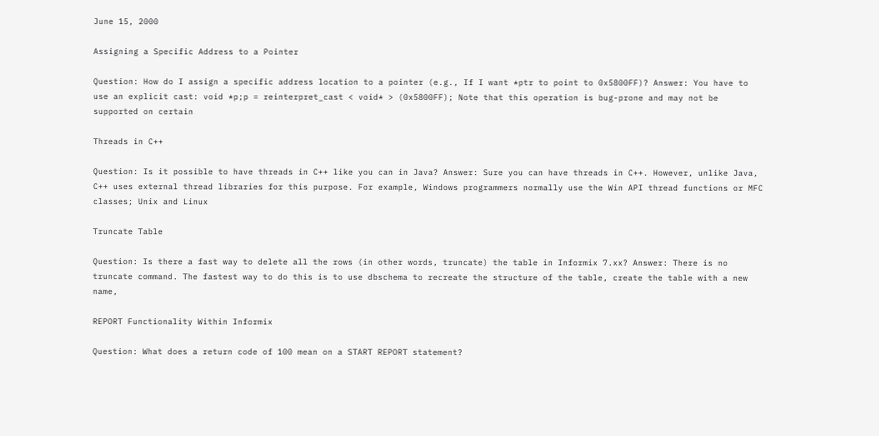June 15, 2000

Assigning a Specific Address to a Pointer

Question: How do I assign a specific address location to a pointer (e.g., If I want *ptr to point to 0x5800FF)? Answer: You have to use an explicit cast: void *p;p = reinterpret_cast < void* > (0x5800FF); Note that this operation is bug-prone and may not be supported on certain

Threads in C++

Question: Is it possible to have threads in C++ like you can in Java? Answer: Sure you can have threads in C++. However, unlike Java, C++ uses external thread libraries for this purpose. For example, Windows programmers normally use the Win API thread functions or MFC classes; Unix and Linux

Truncate Table

Question: Is there a fast way to delete all the rows (in other words, truncate) the table in Informix 7.xx? Answer: There is no truncate command. The fastest way to do this is to use dbschema to recreate the structure of the table, create the table with a new name,

REPORT Functionality Within Informix

Question: What does a return code of 100 mean on a START REPORT statement?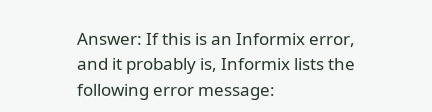Answer: If this is an Informix error, and it probably is, Informix lists the following error message: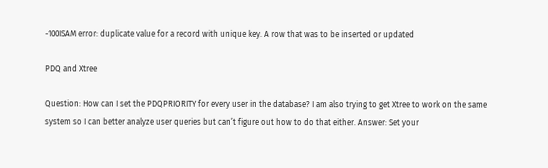-100ISAM error: duplicate value for a record with unique key. A row that was to be inserted or updated

PDQ and Xtree

Question: How can I set the PDQPRIORITY for every user in the database? I am also trying to get Xtree to work on the same system so I can better analyze user queries but can’t figure out how to do that either. Answer: Set your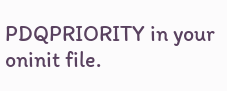PDQPRIORITY in your oninit file.